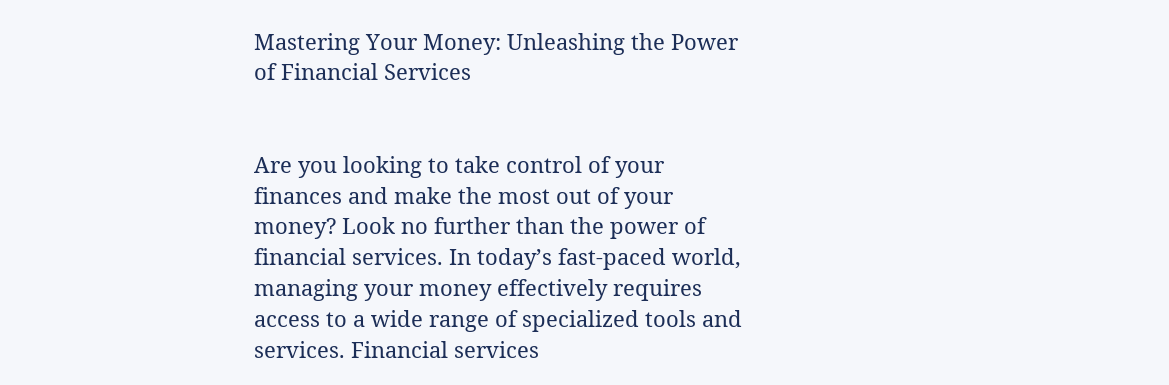Mastering Your Money: Unleashing the Power of Financial Services


Are you looking to take control of your finances and make the most out of your money? Look no further than the power of financial services. In today’s fast-paced world, managing your money effectively requires access to a wide range of specialized tools and services. Financial services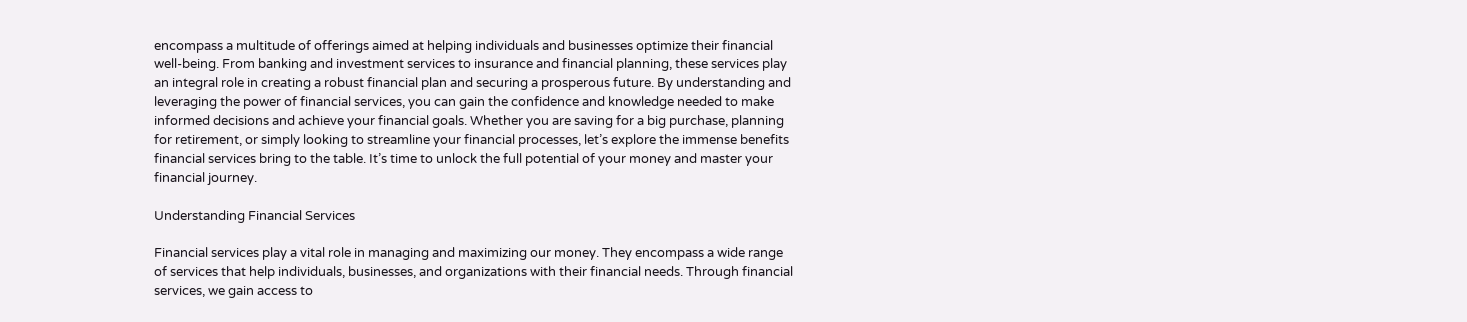encompass a multitude of offerings aimed at helping individuals and businesses optimize their financial well-being. From banking and investment services to insurance and financial planning, these services play an integral role in creating a robust financial plan and securing a prosperous future. By understanding and leveraging the power of financial services, you can gain the confidence and knowledge needed to make informed decisions and achieve your financial goals. Whether you are saving for a big purchase, planning for retirement, or simply looking to streamline your financial processes, let’s explore the immense benefits financial services bring to the table. It’s time to unlock the full potential of your money and master your financial journey.

Understanding Financial Services

Financial services play a vital role in managing and maximizing our money. They encompass a wide range of services that help individuals, businesses, and organizations with their financial needs. Through financial services, we gain access to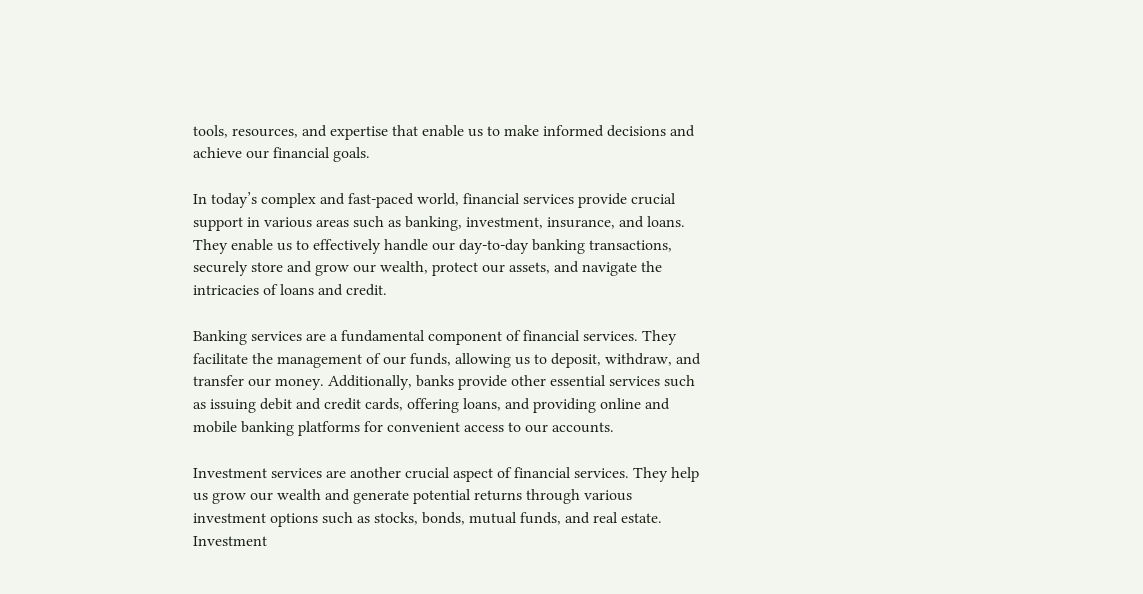tools, resources, and expertise that enable us to make informed decisions and achieve our financial goals.

In today’s complex and fast-paced world, financial services provide crucial support in various areas such as banking, investment, insurance, and loans. They enable us to effectively handle our day-to-day banking transactions, securely store and grow our wealth, protect our assets, and navigate the intricacies of loans and credit.

Banking services are a fundamental component of financial services. They facilitate the management of our funds, allowing us to deposit, withdraw, and transfer our money. Additionally, banks provide other essential services such as issuing debit and credit cards, offering loans, and providing online and mobile banking platforms for convenient access to our accounts.

Investment services are another crucial aspect of financial services. They help us grow our wealth and generate potential returns through various investment options such as stocks, bonds, mutual funds, and real estate. Investment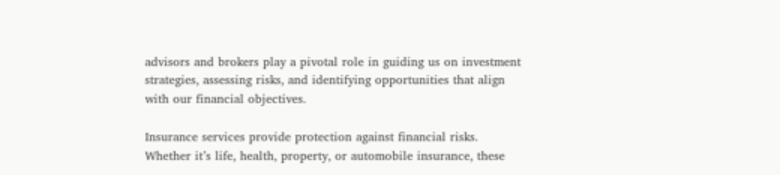advisors and brokers play a pivotal role in guiding us on investment strategies, assessing risks, and identifying opportunities that align with our financial objectives.

Insurance services provide protection against financial risks. Whether it’s life, health, property, or automobile insurance, these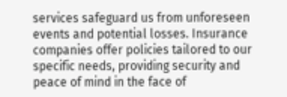services safeguard us from unforeseen events and potential losses. Insurance companies offer policies tailored to our specific needs, providing security and peace of mind in the face of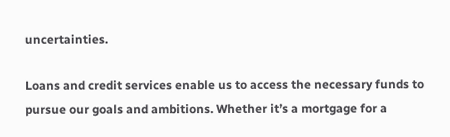uncertainties.

Loans and credit services enable us to access the necessary funds to pursue our goals and ambitions. Whether it’s a mortgage for a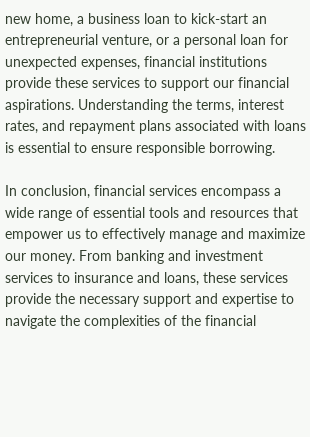new home, a business loan to kick-start an entrepreneurial venture, or a personal loan for unexpected expenses, financial institutions provide these services to support our financial aspirations. Understanding the terms, interest rates, and repayment plans associated with loans is essential to ensure responsible borrowing.

In conclusion, financial services encompass a wide range of essential tools and resources that empower us to effectively manage and maximize our money. From banking and investment services to insurance and loans, these services provide the necessary support and expertise to navigate the complexities of the financial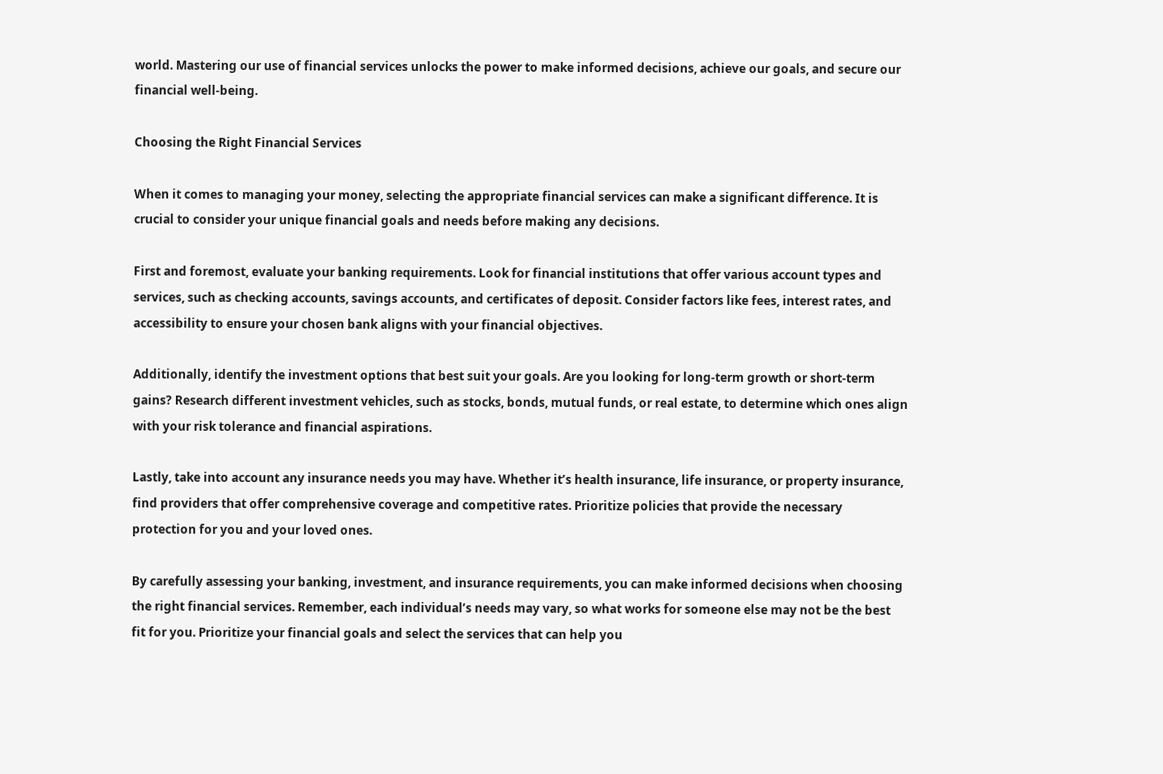world. Mastering our use of financial services unlocks the power to make informed decisions, achieve our goals, and secure our financial well-being.

Choosing the Right Financial Services

When it comes to managing your money, selecting the appropriate financial services can make a significant difference. It is crucial to consider your unique financial goals and needs before making any decisions.

First and foremost, evaluate your banking requirements. Look for financial institutions that offer various account types and services, such as checking accounts, savings accounts, and certificates of deposit. Consider factors like fees, interest rates, and accessibility to ensure your chosen bank aligns with your financial objectives.

Additionally, identify the investment options that best suit your goals. Are you looking for long-term growth or short-term gains? Research different investment vehicles, such as stocks, bonds, mutual funds, or real estate, to determine which ones align with your risk tolerance and financial aspirations.

Lastly, take into account any insurance needs you may have. Whether it’s health insurance, life insurance, or property insurance, find providers that offer comprehensive coverage and competitive rates. Prioritize policies that provide the necessary protection for you and your loved ones.

By carefully assessing your banking, investment, and insurance requirements, you can make informed decisions when choosing the right financial services. Remember, each individual’s needs may vary, so what works for someone else may not be the best fit for you. Prioritize your financial goals and select the services that can help you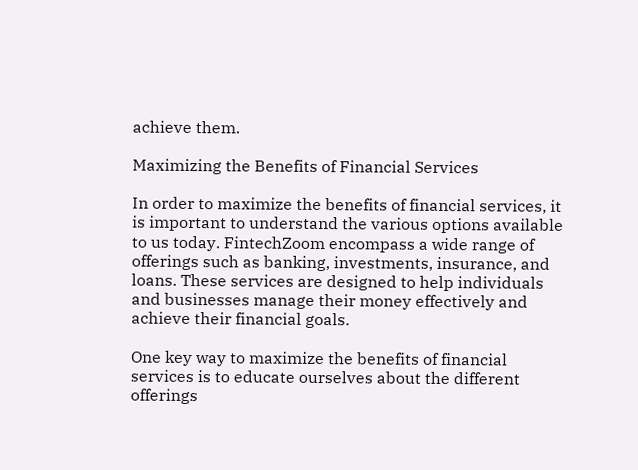achieve them.

Maximizing the Benefits of Financial Services

In order to maximize the benefits of financial services, it is important to understand the various options available to us today. FintechZoom encompass a wide range of offerings such as banking, investments, insurance, and loans. These services are designed to help individuals and businesses manage their money effectively and achieve their financial goals.

One key way to maximize the benefits of financial services is to educate ourselves about the different offerings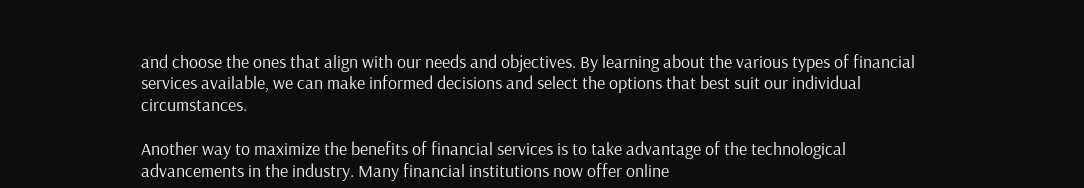and choose the ones that align with our needs and objectives. By learning about the various types of financial services available, we can make informed decisions and select the options that best suit our individual circumstances.

Another way to maximize the benefits of financial services is to take advantage of the technological advancements in the industry. Many financial institutions now offer online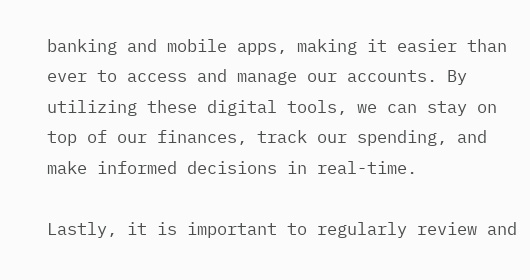banking and mobile apps, making it easier than ever to access and manage our accounts. By utilizing these digital tools, we can stay on top of our finances, track our spending, and make informed decisions in real-time.

Lastly, it is important to regularly review and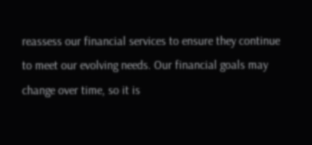reassess our financial services to ensure they continue to meet our evolving needs. Our financial goals may change over time, so it is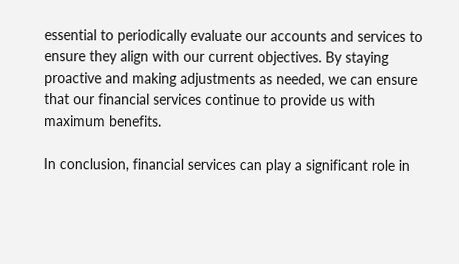essential to periodically evaluate our accounts and services to ensure they align with our current objectives. By staying proactive and making adjustments as needed, we can ensure that our financial services continue to provide us with maximum benefits.

In conclusion, financial services can play a significant role in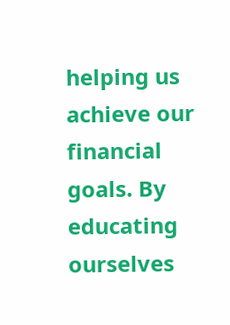helping us achieve our financial goals. By educating ourselves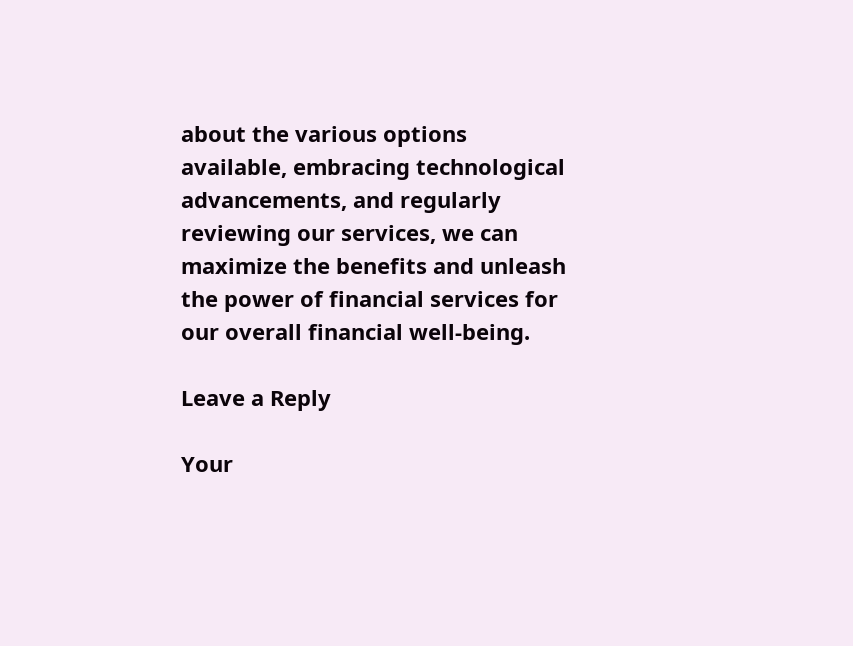about the various options available, embracing technological advancements, and regularly reviewing our services, we can maximize the benefits and unleash the power of financial services for our overall financial well-being.

Leave a Reply

Your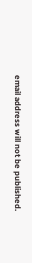email address will not be published.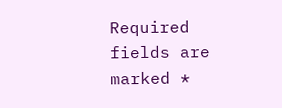Required fields are marked *